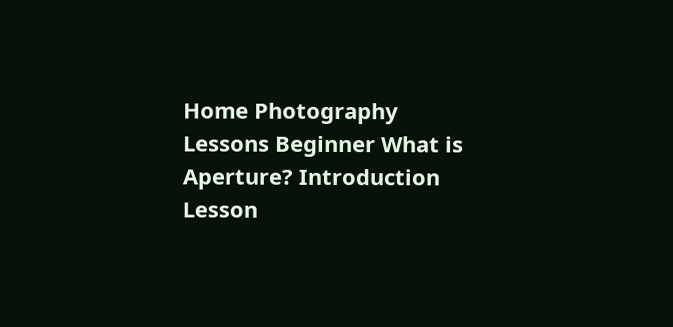Home Photography Lessons Beginner What is Aperture? Introduction Lesson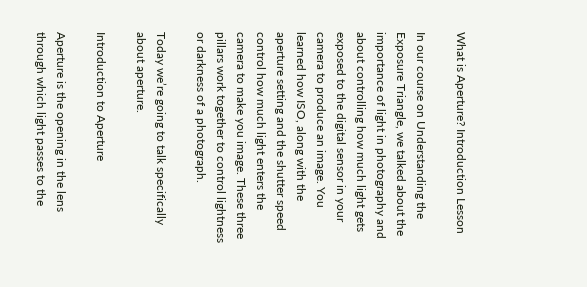What is Aperture? Introduction Lesson

In our course on Understanding the Exposure Triangle, we talked about the importance of light in photography and about controlling how much light gets exposed to the digital sensor in your camera to produce an image. You learned how ISO, along with the aperture setting and the shutter speed control how much light enters the camera to make you image. These three pillars work together to control lightness or darkness of a photograph.

Today we’re going to talk specifically about aperture.

Introduction to Aperture

Aperture is the opening in the lens through which light passes to the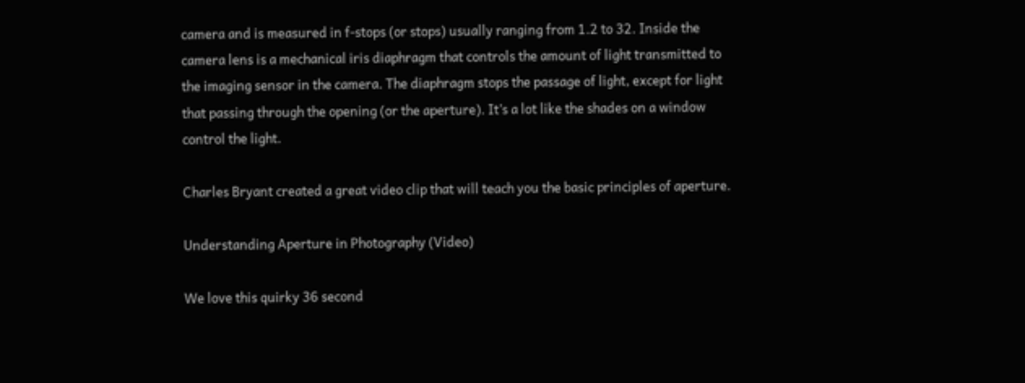camera and is measured in f-stops (or stops) usually ranging from 1.2 to 32. Inside the camera lens is a mechanical iris diaphragm that controls the amount of light transmitted to the imaging sensor in the camera. The diaphragm stops the passage of light, except for light that passing through the opening (or the aperture). It’s a lot like the shades on a window control the light.

Charles Bryant created a great video clip that will teach you the basic principles of aperture.

Understanding Aperture in Photography (Video)

We love this quirky 36 second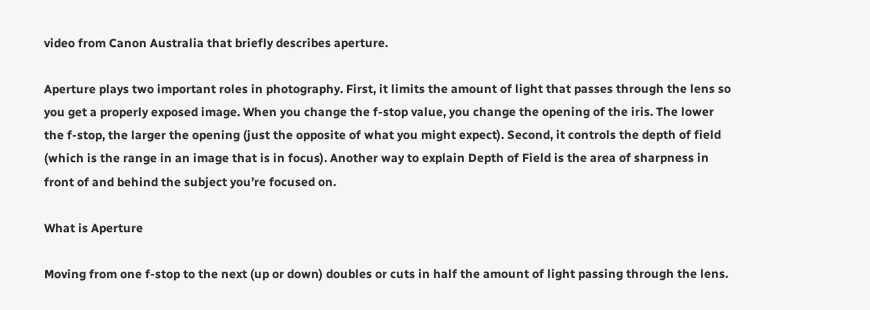video from Canon Australia that briefly describes aperture.

Aperture plays two important roles in photography. First, it limits the amount of light that passes through the lens so you get a properly exposed image. When you change the f-stop value, you change the opening of the iris. The lower the f-stop, the larger the opening (just the opposite of what you might expect). Second, it controls the depth of field (which is the range in an image that is in focus). Another way to explain Depth of Field is the area of sharpness in front of and behind the subject you’re focused on.

What is Aperture

Moving from one f-stop to the next (up or down) doubles or cuts in half the amount of light passing through the lens.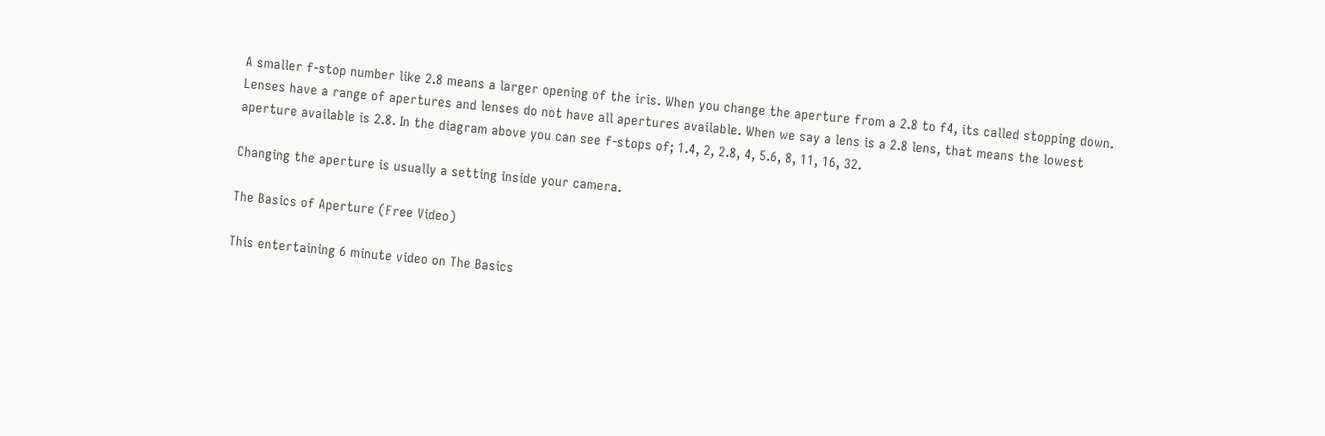A smaller f-stop number like 2.8 means a larger opening of the iris. When you change the aperture from a 2.8 to f4, its called stopping down. Lenses have a range of apertures and lenses do not have all apertures available. When we say a lens is a 2.8 lens, that means the lowest aperture available is 2.8. In the diagram above you can see f-stops of; 1.4, 2, 2.8, 4, 5.6, 8, 11, 16, 32.

Changing the aperture is usually a setting inside your camera.

The Basics of Aperture (Free Video)

This entertaining 6 minute video on The Basics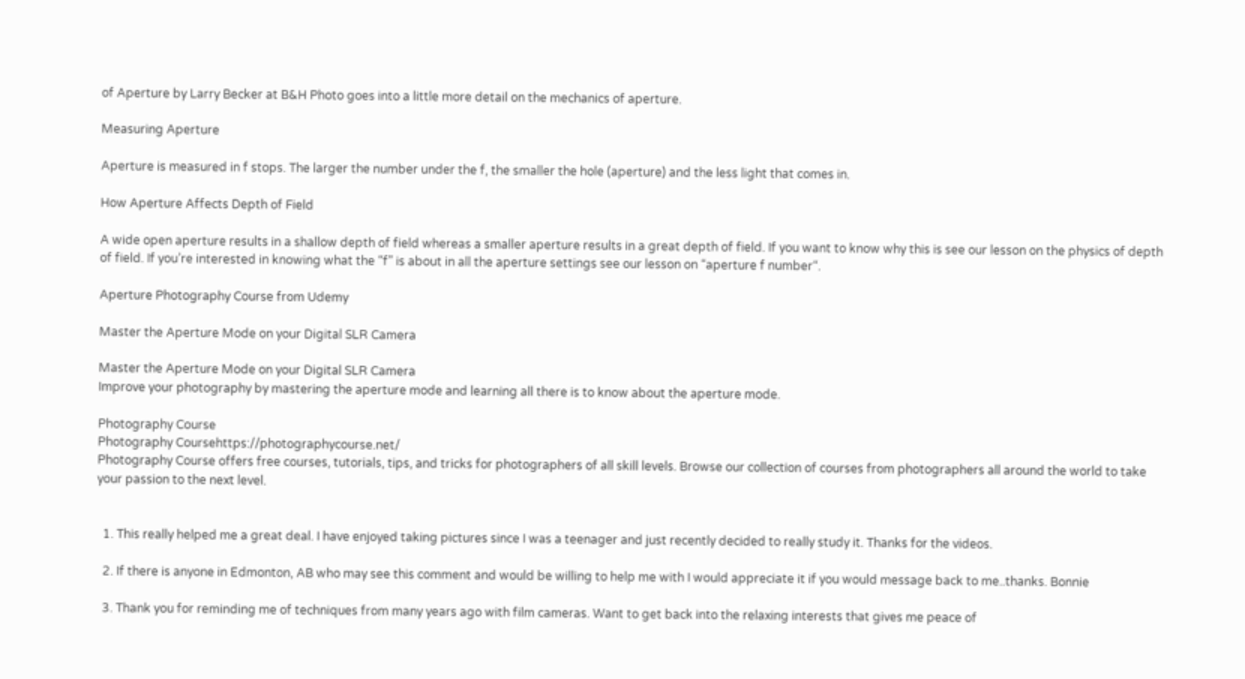of Aperture by Larry Becker at B&H Photo goes into a little more detail on the mechanics of aperture.

Measuring Aperture

Aperture is measured in f stops. The larger the number under the f, the smaller the hole (aperture) and the less light that comes in.

How Aperture Affects Depth of Field

A wide open aperture results in a shallow depth of field whereas a smaller aperture results in a great depth of field. If you want to know why this is see our lesson on the physics of depth of field. If you’re interested in knowing what the “f” is about in all the aperture settings see our lesson on “aperture f number“.

Aperture Photography Course from Udemy

Master the Aperture Mode on your Digital SLR Camera

Master the Aperture Mode on your Digital SLR Camera
Improve your photography by mastering the aperture mode and learning all there is to know about the aperture mode.

Photography Course
Photography Coursehttps://photographycourse.net/
Photography Course offers free courses, tutorials, tips, and tricks for photographers of all skill levels. Browse our collection of courses from photographers all around the world to take your passion to the next level.


  1. This really helped me a great deal. I have enjoyed taking pictures since I was a teenager and just recently decided to really study it. Thanks for the videos.

  2. If there is anyone in Edmonton, AB who may see this comment and would be willing to help me with I would appreciate it if you would message back to me..thanks. Bonnie

  3. Thank you for reminding me of techniques from many years ago with film cameras. Want to get back into the relaxing interests that gives me peace of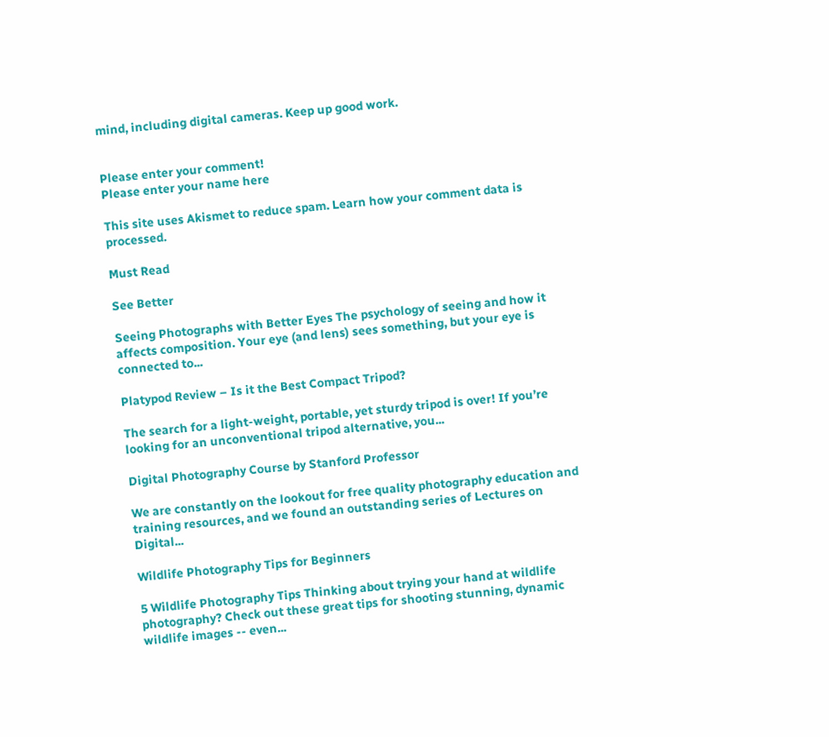mind, including digital cameras. Keep up good work.


Please enter your comment!
Please enter your name here

This site uses Akismet to reduce spam. Learn how your comment data is processed.

Must Read

See Better

Seeing Photographs with Better Eyes The psychology of seeing and how it affects composition. Your eye (and lens) sees something, but your eye is connected to...

Platypod Review – Is it the Best Compact Tripod?

The search for a light-weight, portable, yet sturdy tripod is over! If you’re looking for an unconventional tripod alternative, you...

Digital Photography Course by Stanford Professor

We are constantly on the lookout for free quality photography education and training resources, and we found an outstanding series of Lectures on Digital...

Wildlife Photography Tips for Beginners

5 Wildlife Photography Tips Thinking about trying your hand at wildlife photography? Check out these great tips for shooting stunning, dynamic wildlife images -- even...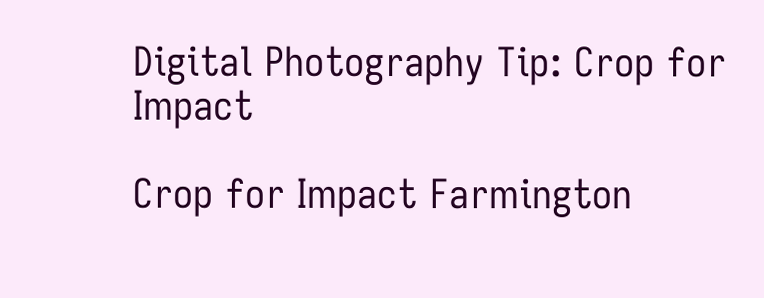Digital Photography Tip: Crop for Impact

Crop for Impact Farmington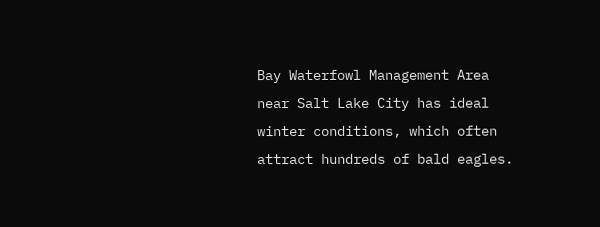Bay Waterfowl Management Area near Salt Lake City has ideal winter conditions, which often attract hundreds of bald eagles.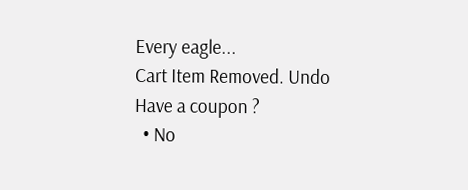Every eagle...
Cart Item Removed. Undo Have a coupon ?
  • No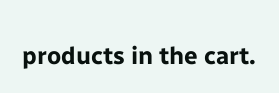products in the cart.